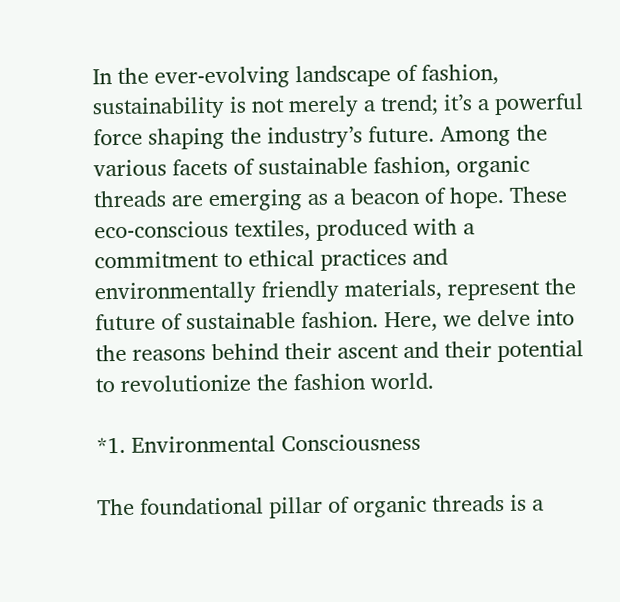In the ever-evolving landscape of fashion, sustainability is not merely a trend; it’s a powerful force shaping the industry’s future. Among the various facets of sustainable fashion, organic threads are emerging as a beacon of hope. These eco-conscious textiles, produced with a commitment to ethical practices and environmentally friendly materials, represent the future of sustainable fashion. Here, we delve into the reasons behind their ascent and their potential to revolutionize the fashion world.

*1. Environmental Consciousness

The foundational pillar of organic threads is a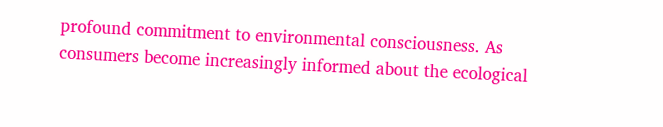profound commitment to environmental consciousness. As consumers become increasingly informed about the ecological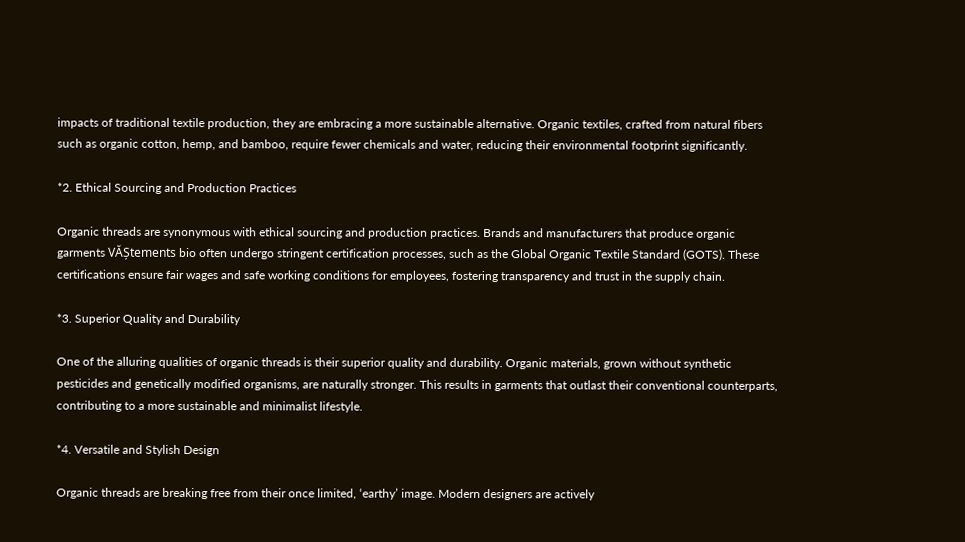impacts of traditional textile production, they are embracing a more sustainable alternative. Organic textiles, crafted from natural fibers such as organic cotton, hemp, and bamboo, require fewer chemicals and water, reducing their environmental footprint significantly.

*2. Ethical Sourcing and Production Practices

Organic threads are synonymous with ethical sourcing and production practices. Brands and manufacturers that produce organic garments VĂȘtements bio often undergo stringent certification processes, such as the Global Organic Textile Standard (GOTS). These certifications ensure fair wages and safe working conditions for employees, fostering transparency and trust in the supply chain.

*3. Superior Quality and Durability

One of the alluring qualities of organic threads is their superior quality and durability. Organic materials, grown without synthetic pesticides and genetically modified organisms, are naturally stronger. This results in garments that outlast their conventional counterparts, contributing to a more sustainable and minimalist lifestyle.

*4. Versatile and Stylish Design

Organic threads are breaking free from their once limited, ‘earthy’ image. Modern designers are actively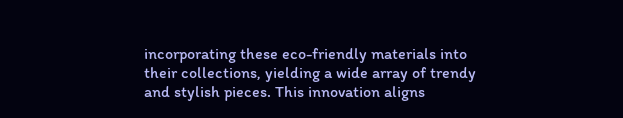incorporating these eco-friendly materials into their collections, yielding a wide array of trendy and stylish pieces. This innovation aligns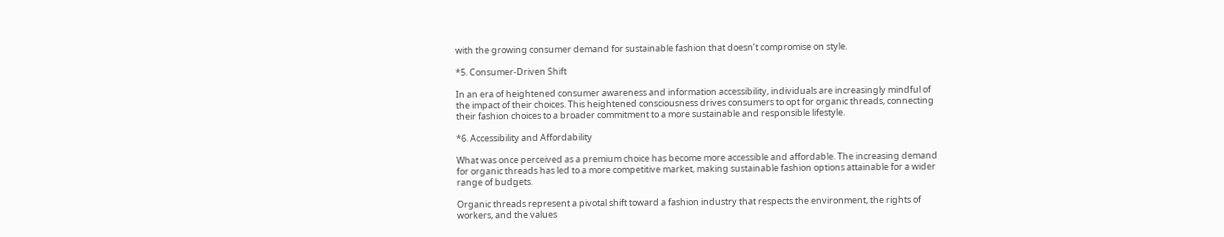with the growing consumer demand for sustainable fashion that doesn’t compromise on style.

*5. Consumer-Driven Shift

In an era of heightened consumer awareness and information accessibility, individuals are increasingly mindful of the impact of their choices. This heightened consciousness drives consumers to opt for organic threads, connecting their fashion choices to a broader commitment to a more sustainable and responsible lifestyle.

*6. Accessibility and Affordability

What was once perceived as a premium choice has become more accessible and affordable. The increasing demand for organic threads has led to a more competitive market, making sustainable fashion options attainable for a wider range of budgets.

Organic threads represent a pivotal shift toward a fashion industry that respects the environment, the rights of workers, and the values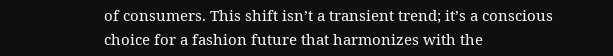of consumers. This shift isn’t a transient trend; it’s a conscious choice for a fashion future that harmonizes with the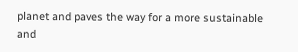planet and paves the way for a more sustainable and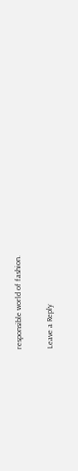responsible world of fashion.

Leave a Reply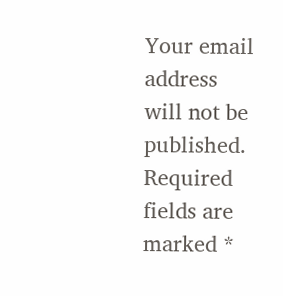Your email address will not be published. Required fields are marked *